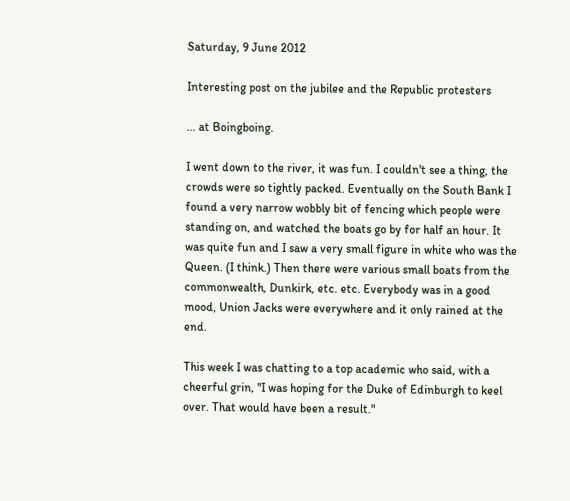Saturday, 9 June 2012

Interesting post on the jubilee and the Republic protesters

... at Boingboing.

I went down to the river, it was fun. I couldn't see a thing, the crowds were so tightly packed. Eventually on the South Bank I found a very narrow wobbly bit of fencing which people were standing on, and watched the boats go by for half an hour. It was quite fun and I saw a very small figure in white who was the Queen. (I think.) Then there were various small boats from the commonwealth, Dunkirk, etc. etc. Everybody was in a good mood, Union Jacks were everywhere and it only rained at the end.

This week I was chatting to a top academic who said, with a cheerful grin, "I was hoping for the Duke of Edinburgh to keel over. That would have been a result."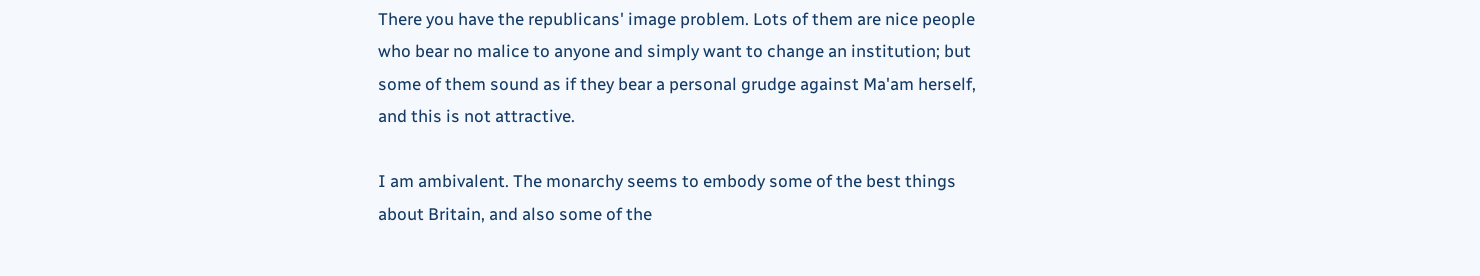There you have the republicans' image problem. Lots of them are nice people who bear no malice to anyone and simply want to change an institution; but some of them sound as if they bear a personal grudge against Ma'am herself, and this is not attractive.

I am ambivalent. The monarchy seems to embody some of the best things about Britain, and also some of the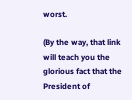worst.

(By the way, that link will teach you the glorious fact that the President of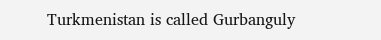Turkmenistan is called Gurbanguly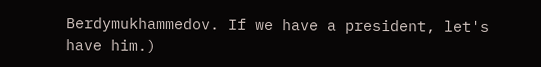Berdymukhammedov. If we have a president, let's have him.)